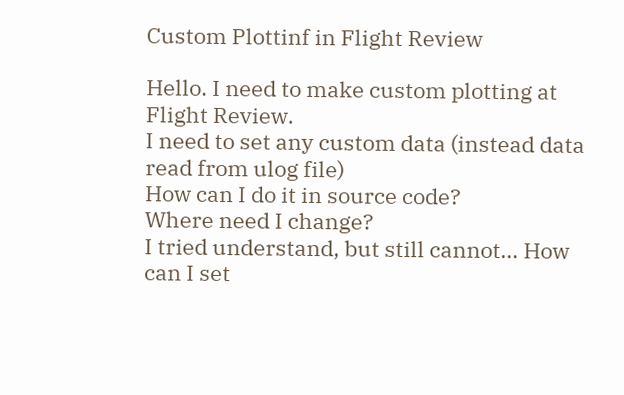Custom Plottinf in Flight Review

Hello. I need to make custom plotting at Flight Review.
I need to set any custom data (instead data read from ulog file)
How can I do it in source code?
Where need I change?
I tried understand, but still cannot… How can I set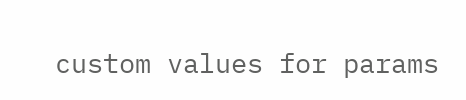custom values for params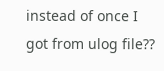instead of once I got from ulog file??